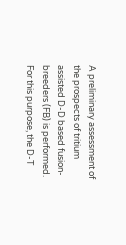A preliminary assessment of the prospects of tritium assisted D-D based fusion-breeders (FB) is performed. For this purpose, the D-T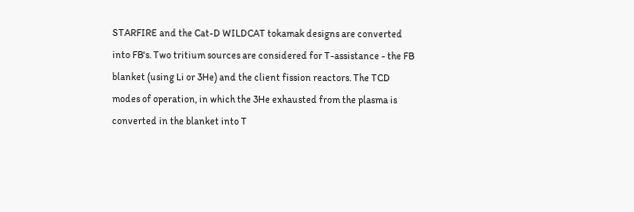STARFIRE and the Cat-D WILDCAT tokamak designs are converted into FB's. Two tritium sources are considered for T-assistance - the FB blanket (using Li or 3He) and the client fission reactors. The TCD modes of operation, in which the 3He exhausted from the plasma is converted in the blanket into T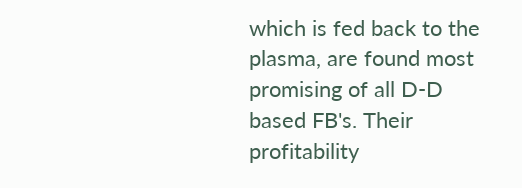which is fed back to the plasma, are found most promising of all D-D based FB's. Their profitability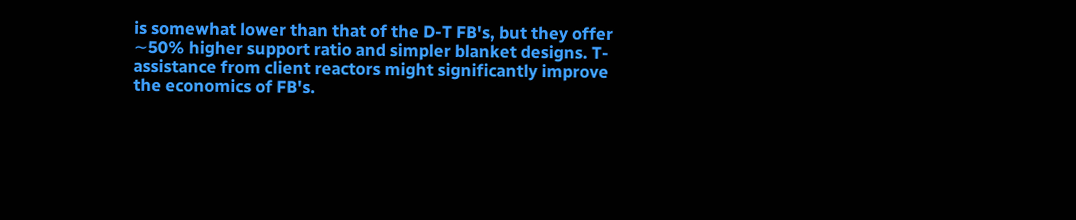is somewhat lower than that of the D-T FB's, but they offer ∼50% higher support ratio and simpler blanket designs. T-assistance from client reactors might significantly improve the economics of FB's.